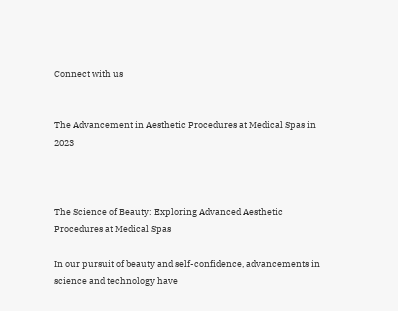Connect with us


The Advancement in Aesthetic Procedures at Medical Spas in 2023



The Science of Beauty: Exploring Advanced Aesthetic Procedures at Medical Spas

In our pursuit of beauty and self-confidence, advancements in science and technology have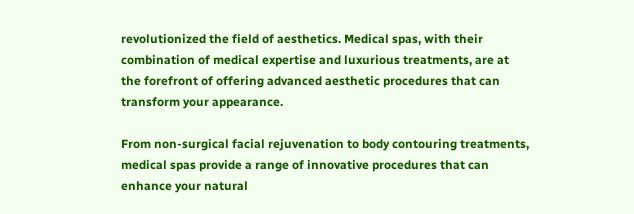revolutionized the field of aesthetics. Medical spas, with their combination of medical expertise and luxurious treatments, are at the forefront of offering advanced aesthetic procedures that can transform your appearance.

From non-surgical facial rejuvenation to body contouring treatments, medical spas provide a range of innovative procedures that can enhance your natural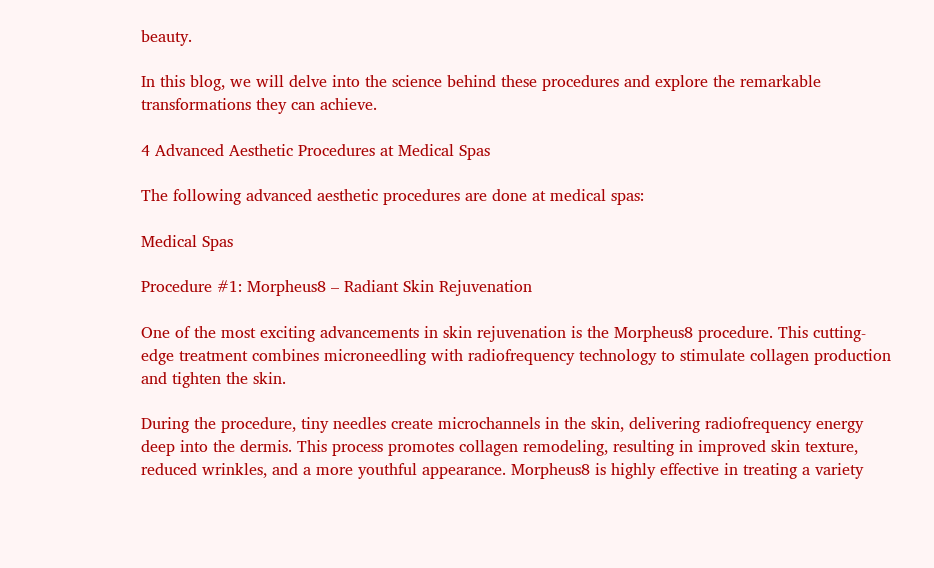beauty.

In this blog, we will delve into the science behind these procedures and explore the remarkable transformations they can achieve.

4 Advanced Aesthetic Procedures at Medical Spas

The following advanced aesthetic procedures are done at medical spas:

Medical Spas

Procedure #1: Morpheus8 – Radiant Skin Rejuvenation

One of the most exciting advancements in skin rejuvenation is the Morpheus8 procedure. This cutting-edge treatment combines microneedling with radiofrequency technology to stimulate collagen production and tighten the skin.

During the procedure, tiny needles create microchannels in the skin, delivering radiofrequency energy deep into the dermis. This process promotes collagen remodeling, resulting in improved skin texture, reduced wrinkles, and a more youthful appearance. Morpheus8 is highly effective in treating a variety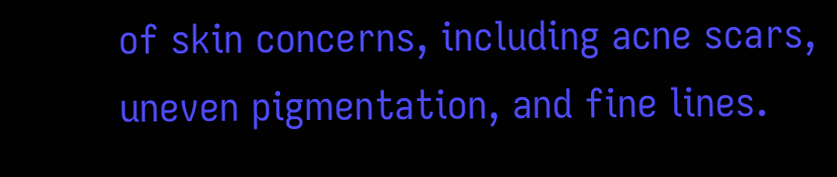of skin concerns, including acne scars, uneven pigmentation, and fine lines.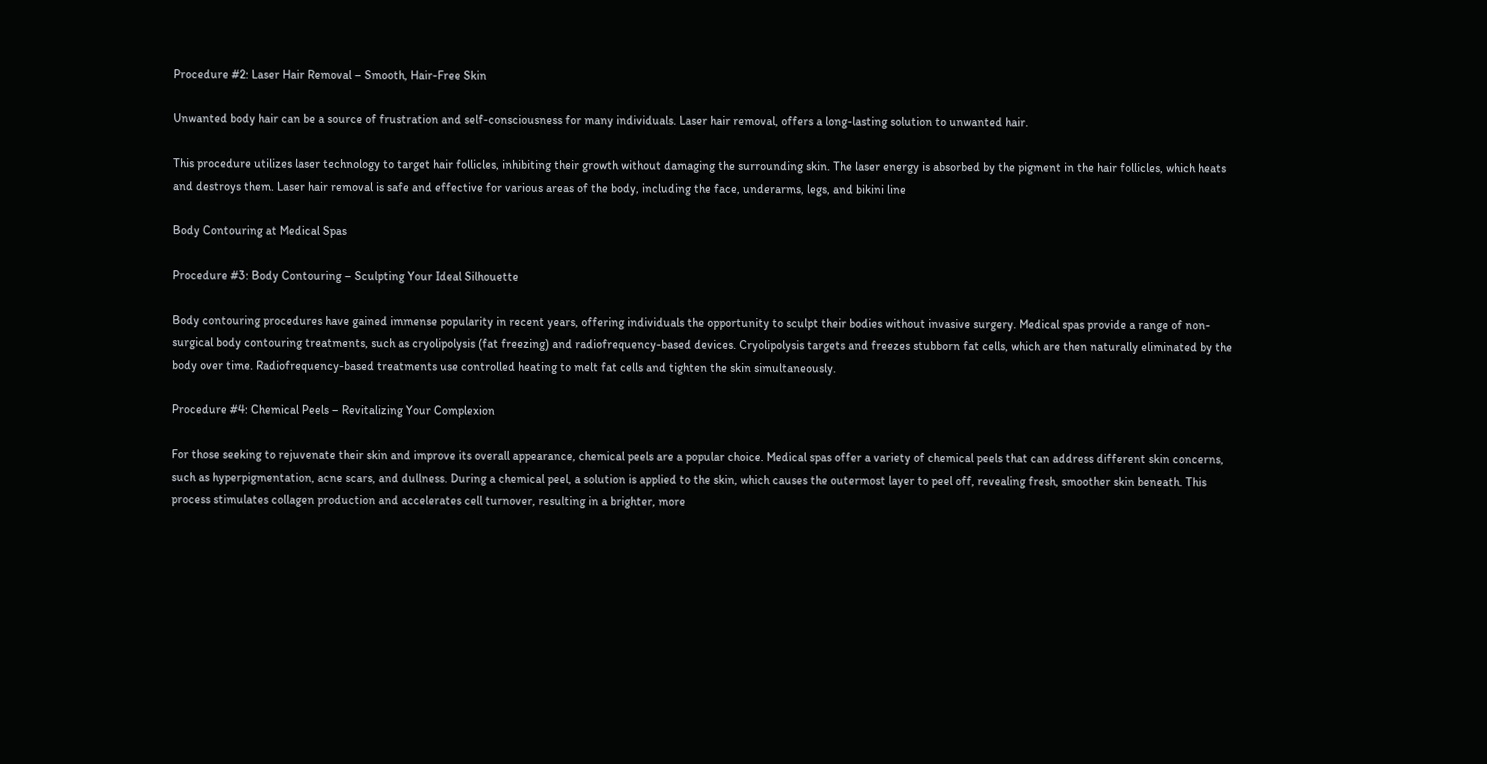Procedure #2: Laser Hair Removal – Smooth, Hair-Free Skin

Unwanted body hair can be a source of frustration and self-consciousness for many individuals. Laser hair removal, offers a long-lasting solution to unwanted hair.

This procedure utilizes laser technology to target hair follicles, inhibiting their growth without damaging the surrounding skin. The laser energy is absorbed by the pigment in the hair follicles, which heats and destroys them. Laser hair removal is safe and effective for various areas of the body, including the face, underarms, legs, and bikini line

Body Contouring at Medical Spas

Procedure #3: Body Contouring – Sculpting Your Ideal Silhouette

Body contouring procedures have gained immense popularity in recent years, offering individuals the opportunity to sculpt their bodies without invasive surgery. Medical spas provide a range of non-surgical body contouring treatments, such as cryolipolysis (fat freezing) and radiofrequency-based devices. Cryolipolysis targets and freezes stubborn fat cells, which are then naturally eliminated by the body over time. Radiofrequency-based treatments use controlled heating to melt fat cells and tighten the skin simultaneously.

Procedure #4: Chemical Peels – Revitalizing Your Complexion

For those seeking to rejuvenate their skin and improve its overall appearance, chemical peels are a popular choice. Medical spas offer a variety of chemical peels that can address different skin concerns, such as hyperpigmentation, acne scars, and dullness. During a chemical peel, a solution is applied to the skin, which causes the outermost layer to peel off, revealing fresh, smoother skin beneath. This process stimulates collagen production and accelerates cell turnover, resulting in a brighter, more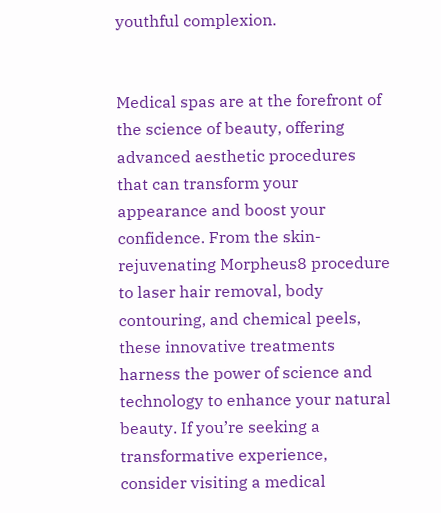youthful complexion.


Medical spas are at the forefront of the science of beauty, offering advanced aesthetic procedures that can transform your appearance and boost your confidence. From the skin-rejuvenating Morpheus8 procedure to laser hair removal, body contouring, and chemical peels, these innovative treatments harness the power of science and technology to enhance your natural beauty. If you’re seeking a transformative experience, consider visiting a medical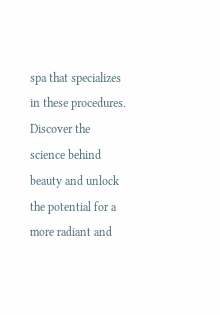spa that specializes in these procedures. Discover the science behind beauty and unlock the potential for a more radiant and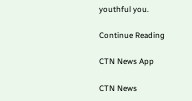youthful you.

Continue Reading

CTN News App

CTN News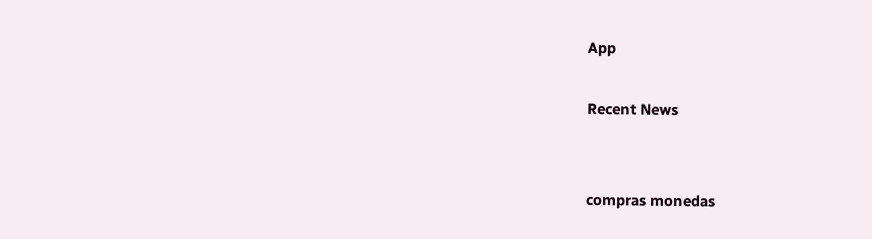App

Recent News


compras monedas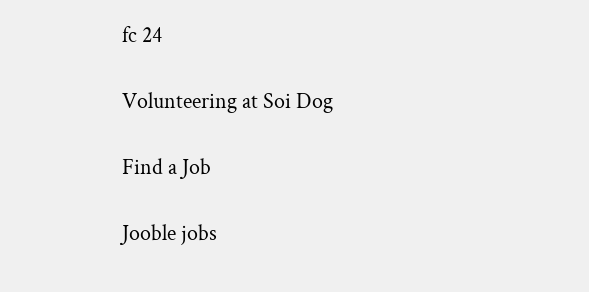fc 24

Volunteering at Soi Dog

Find a Job

Jooble jobs